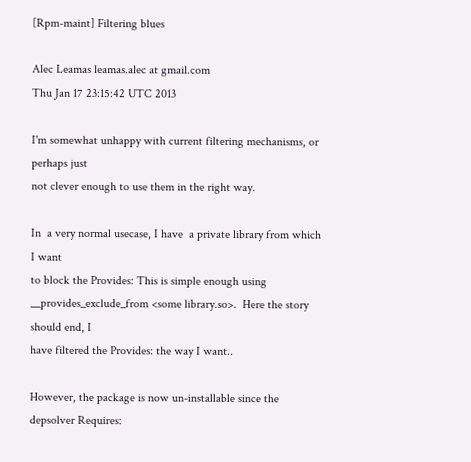[Rpm-maint] Filtering blues

Alec Leamas leamas.alec at gmail.com
Thu Jan 17 23:15:42 UTC 2013

I'm somewhat unhappy with current filtering mechanisms, or perhaps just
not clever enough to use them in the right way.

In  a very normal usecase, I have  a private library from which I want
to block the Provides: This is simple enough using
__provides_exclude_from <some library.so>.  Here the story should end, I
have filtered the Provides: the way I want..

However, the package is now un-installable since the depsolver Requires: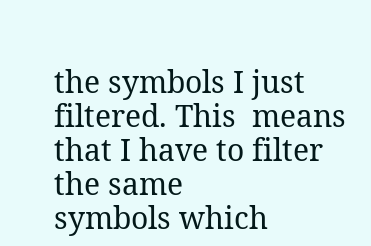the symbols I just filtered. This  means that I have to filter the same
symbols which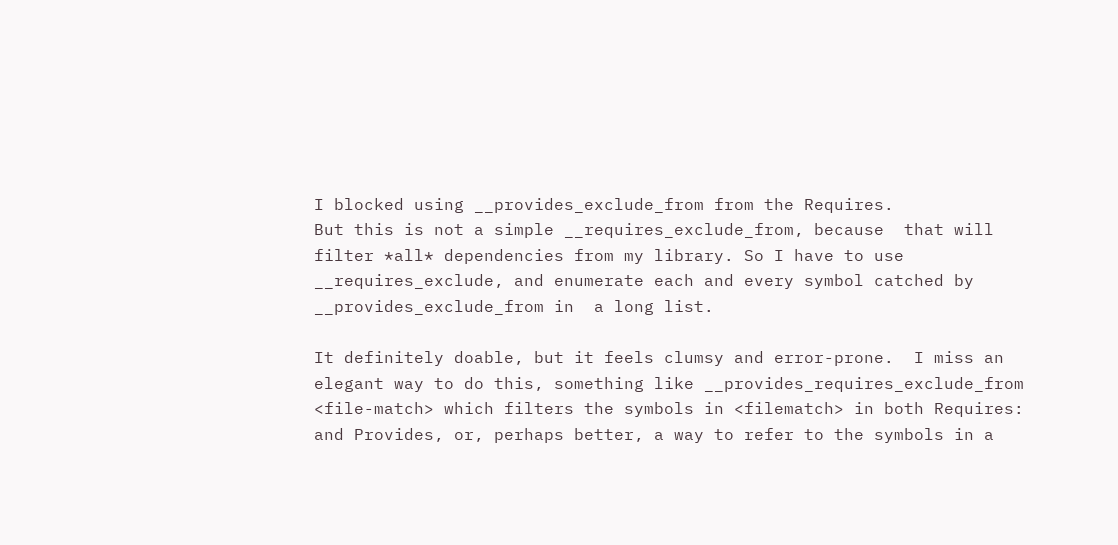I blocked using __provides_exclude_from from the Requires.
But this is not a simple __requires_exclude_from, because  that will
filter *all* dependencies from my library. So I have to use
__requires_exclude, and enumerate each and every symbol catched by
__provides_exclude_from in  a long list.

It definitely doable, but it feels clumsy and error-prone.  I miss an
elegant way to do this, something like __provides_requires_exclude_from
<file-match> which filters the symbols in <filematch> in both Requires:
and Provides, or, perhaps better, a way to refer to the symbols in a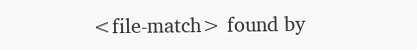<file-match> found by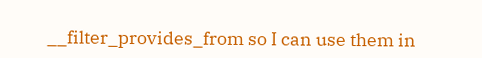__filter_provides_from so I can use them in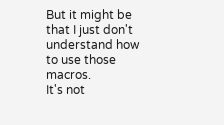But it might be that I just don't understand how to use those macros.
It's not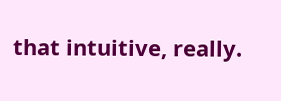that intuitive, really.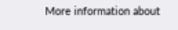More information about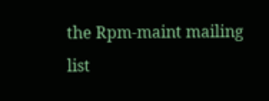the Rpm-maint mailing list